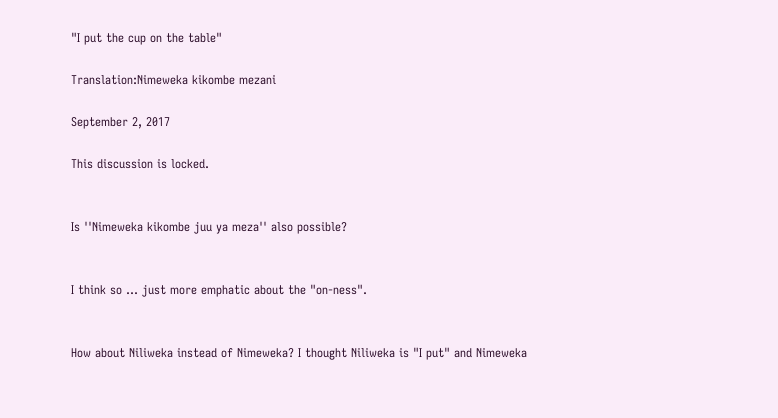"I put the cup on the table"

Translation:Nimeweka kikombe mezani

September 2, 2017

This discussion is locked.


Is ''Nimeweka kikombe juu ya meza'' also possible?


I think so ... just more emphatic about the "on-ness".


How about Niliweka instead of Nimeweka? I thought Niliweka is "I put" and Nimeweka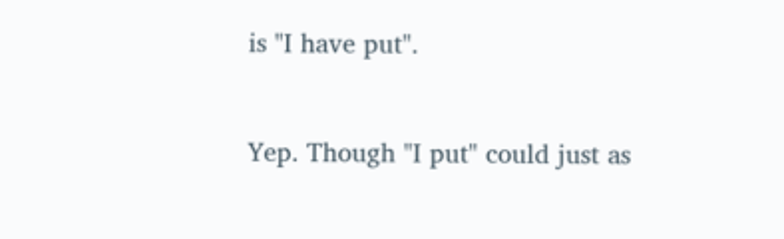is "I have put".


Yep. Though "I put" could just as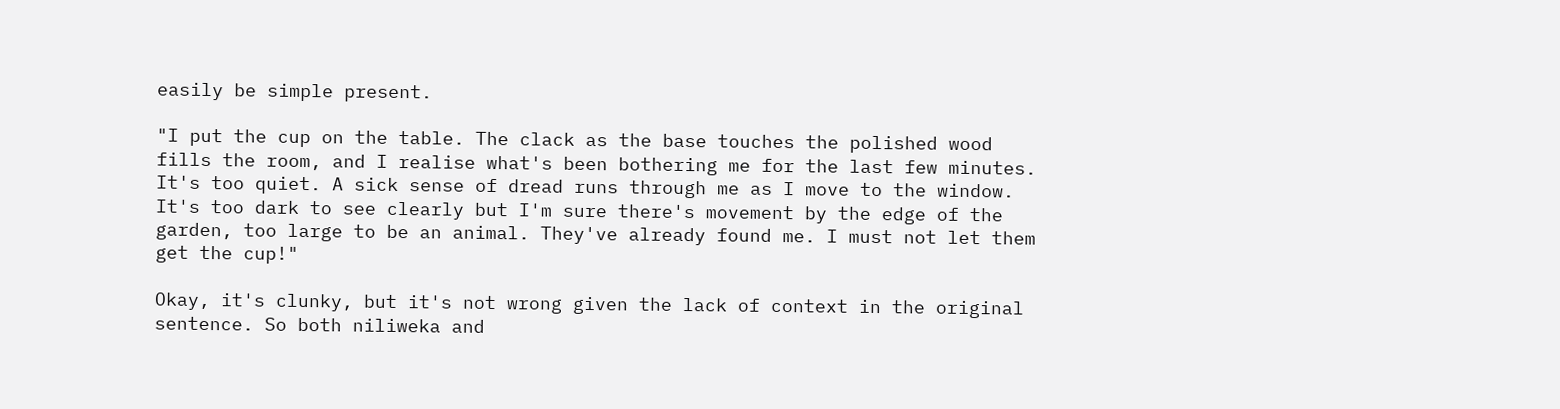easily be simple present.

"I put the cup on the table. The clack as the base touches the polished wood fills the room, and I realise what's been bothering me for the last few minutes. It's too quiet. A sick sense of dread runs through me as I move to the window. It's too dark to see clearly but I'm sure there's movement by the edge of the garden, too large to be an animal. They've already found me. I must not let them get the cup!"

Okay, it's clunky, but it's not wrong given the lack of context in the original sentence. So both niliweka and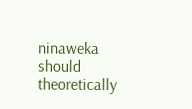ninaweka should theoretically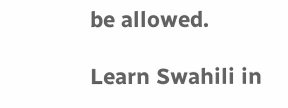be allowed.

Learn Swahili in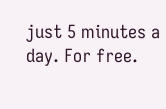just 5 minutes a day. For free.